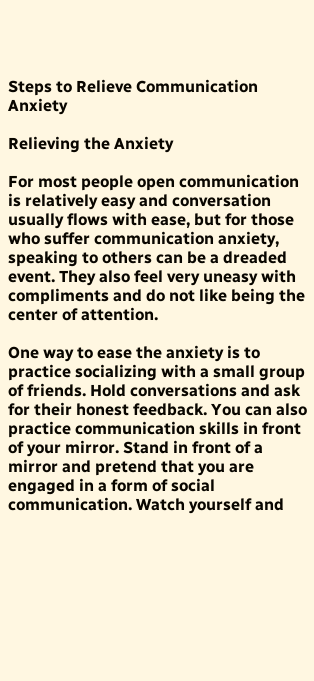Steps to Relieve Communication Anxiety

Relieving the Anxiety

For most people open communication is relatively easy and conversation usually flows with ease, but for those who suffer communication anxiety, speaking to others can be a dreaded event. They also feel very uneasy with compliments and do not like being the center of attention.

One way to ease the anxiety is to practice socializing with a small group of friends. Hold conversations and ask for their honest feedback. You can also practice communication skills in front of your mirror. Stand in front of a mirror and pretend that you are engaged in a form of social communication. Watch yourself and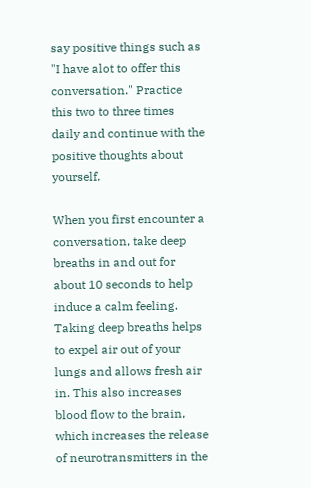say positive things such as "I have alot to offer this conversation." Practice this two to three times daily and continue with the positive thoughts about yourself.

When you first encounter a conversation, take deep breaths in and out for about 10 seconds to help induce a calm feeling. Taking deep breaths helps to expel air out of your lungs and allows fresh air in. This also increases blood flow to the brain, which increases the release of neurotransmitters in the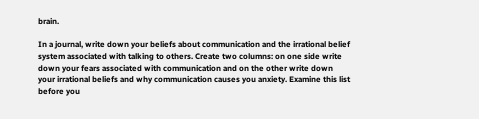brain.

In a journal, write down your beliefs about communication and the irrational belief system associated with talking to others. Create two columns: on one side write down your fears associated with communication and on the other write down your irrational beliefs and why communication causes you anxiety. Examine this list before you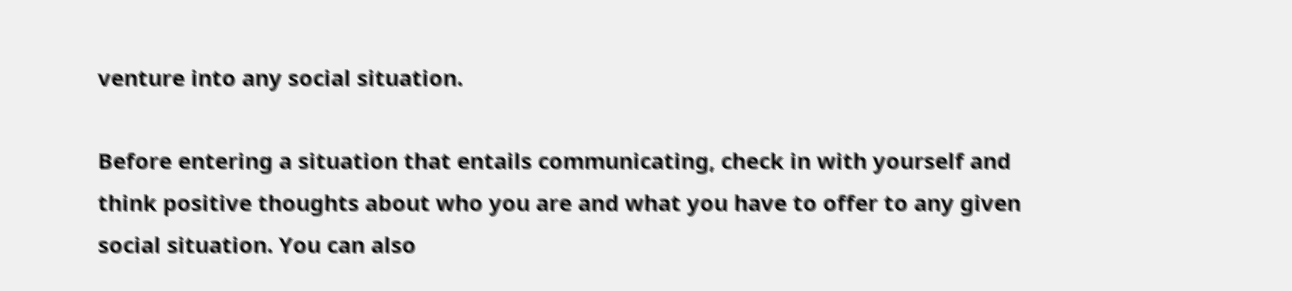venture into any social situation.

Before entering a situation that entails communicating, check in with yourself and think positive thoughts about who you are and what you have to offer to any given social situation. You can also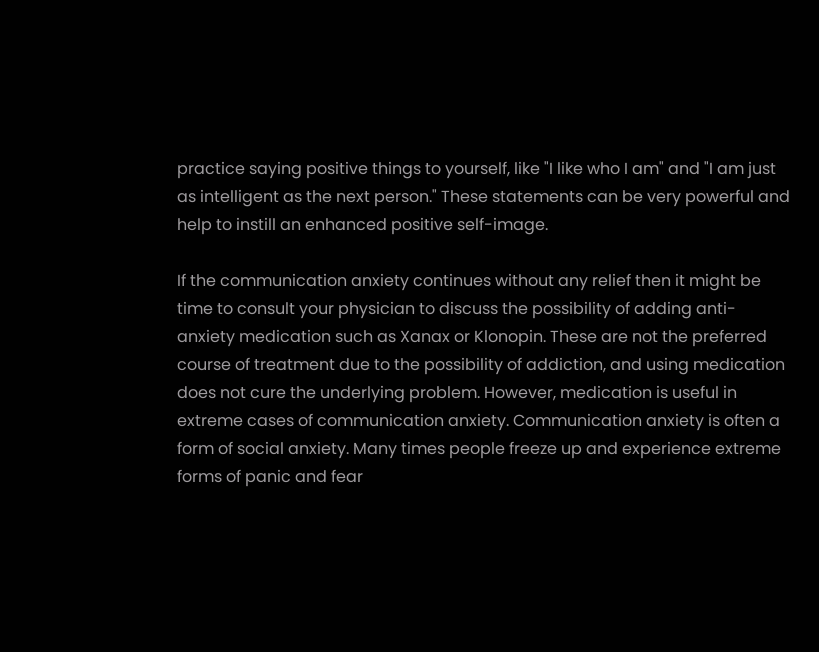practice saying positive things to yourself, like "I like who I am" and "I am just as intelligent as the next person." These statements can be very powerful and help to instill an enhanced positive self-image.

If the communication anxiety continues without any relief then it might be time to consult your physician to discuss the possibility of adding anti-anxiety medication such as Xanax or Klonopin. These are not the preferred course of treatment due to the possibility of addiction, and using medication does not cure the underlying problem. However, medication is useful in extreme cases of communication anxiety. Communication anxiety is often a form of social anxiety. Many times people freeze up and experience extreme forms of panic and fear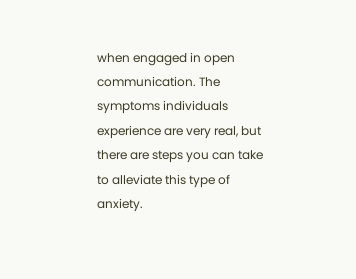when engaged in open communication. The symptoms individuals experience are very real, but there are steps you can take to alleviate this type of anxiety.